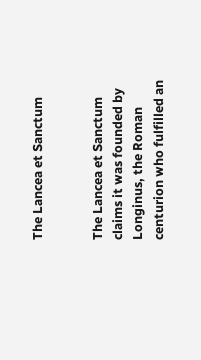The Lancea et Sanctum


The Lancea et Sanctum claims it was founded by Longinus, the Roman centurion who fulfilled an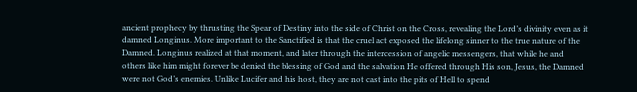ancient prophecy by thrusting the Spear of Destiny into the side of Christ on the Cross, revealing the Lord’s divinity even as it damned Longinus. More important to the Sanctified is that the cruel act exposed the lifelong sinner to the true nature of the Damned. Longinus realized at that moment, and later through the intercession of angelic messengers, that while he and others like him might forever be denied the blessing of God and the salvation He offered through His son, Jesus, the Damned were not God’s enemies. Unlike Lucifer and his host, they are not cast into the pits of Hell to spend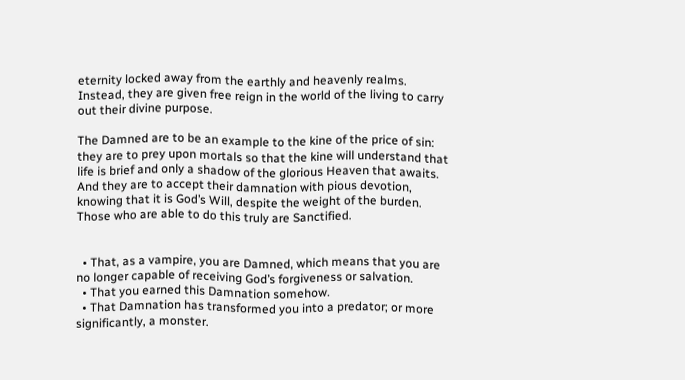eternity locked away from the earthly and heavenly realms. Instead, they are given free reign in the world of the living to carry out their divine purpose.

The Damned are to be an example to the kine of the price of sin: they are to prey upon mortals so that the kine will understand that life is brief and only a shadow of the glorious Heaven that awaits. And they are to accept their damnation with pious devotion, knowing that it is God’s Will, despite the weight of the burden. Those who are able to do this truly are Sanctified.


  • That, as a vampire, you are Damned, which means that you are no longer capable of receiving God’s forgiveness or salvation.
  • That you earned this Damnation somehow.
  • That Damnation has transformed you into a predator; or more significantly, a monster.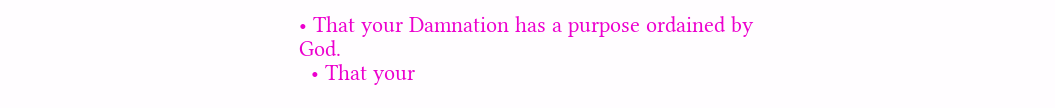• That your Damnation has a purpose ordained by God.
  • That your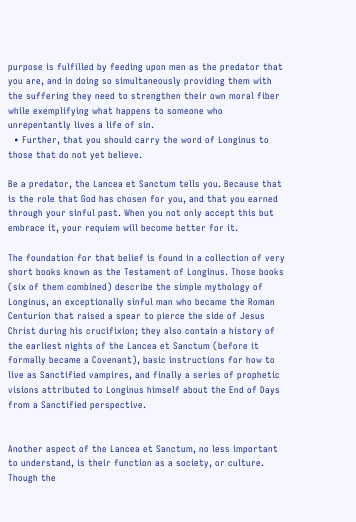purpose is fulfilled by feeding upon men as the predator that you are, and in doing so simultaneously providing them with the suffering they need to strengthen their own moral fiber while exemplifying what happens to someone who unrepentantly lives a life of sin.
  • Further, that you should carry the word of Longinus to those that do not yet believe.

Be a predator, the Lancea et Sanctum tells you. Because that is the role that God has chosen for you, and that you earned through your sinful past. When you not only accept this but embrace it, your requiem will become better for it.

The foundation for that belief is found in a collection of very short books known as the Testament of Longinus. Those books (six of them combined) describe the simple mythology of Longinus, an exceptionally sinful man who became the Roman Centurion that raised a spear to pierce the side of Jesus Christ during his crucifixion; they also contain a history of the earliest nights of the Lancea et Sanctum (before it formally became a Covenant), basic instructions for how to live as Sanctified vampires, and finally a series of prophetic visions attributed to Longinus himself about the End of Days from a Sanctified perspective.


Another aspect of the Lancea et Sanctum, no less important to understand, is their function as a society, or culture. Though the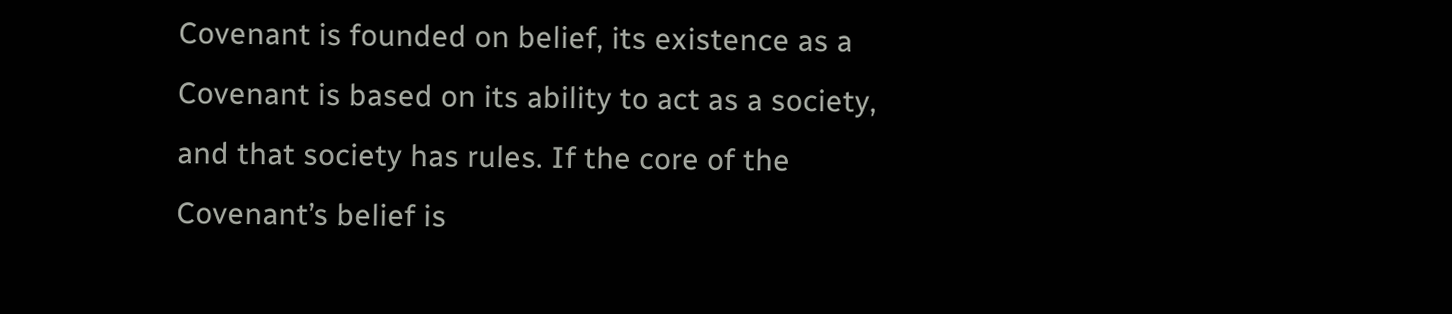Covenant is founded on belief, its existence as a Covenant is based on its ability to act as a society, and that society has rules. If the core of the Covenant’s belief is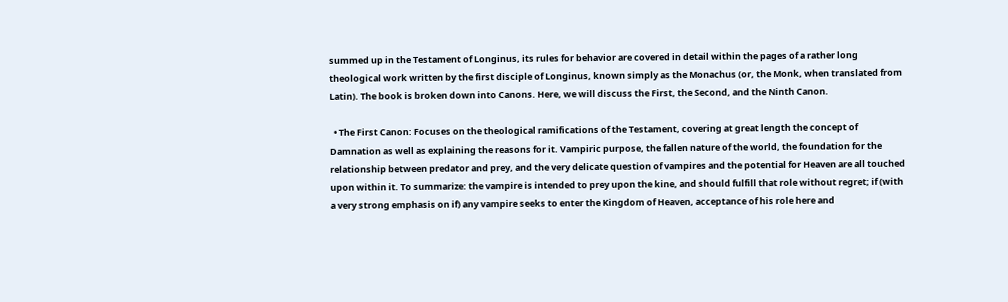summed up in the Testament of Longinus, its rules for behavior are covered in detail within the pages of a rather long theological work written by the first disciple of Longinus, known simply as the Monachus (or, the Monk, when translated from Latin). The book is broken down into Canons. Here, we will discuss the First, the Second, and the Ninth Canon.

  • The First Canon: Focuses on the theological ramifications of the Testament, covering at great length the concept of Damnation as well as explaining the reasons for it. Vampiric purpose, the fallen nature of the world, the foundation for the relationship between predator and prey, and the very delicate question of vampires and the potential for Heaven are all touched upon within it. To summarize: the vampire is intended to prey upon the kine, and should fulfill that role without regret; if (with a very strong emphasis on if) any vampire seeks to enter the Kingdom of Heaven, acceptance of his role here and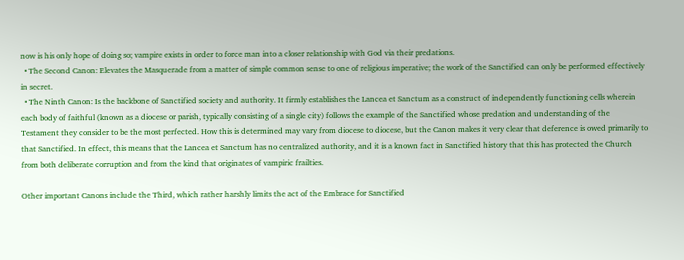now is his only hope of doing so; vampire exists in order to force man into a closer relationship with God via their predations.
  • The Second Canon: Elevates the Masquerade from a matter of simple common sense to one of religious imperative; the work of the Sanctified can only be performed effectively in secret.
  • The Ninth Canon: Is the backbone of Sanctified society and authority. It firmly establishes the Lancea et Sanctum as a construct of independently functioning cells wherein each body of faithful (known as a diocese or parish, typically consisting of a single city) follows the example of the Sanctified whose predation and understanding of the Testament they consider to be the most perfected. How this is determined may vary from diocese to diocese, but the Canon makes it very clear that deference is owed primarily to that Sanctified. In effect, this means that the Lancea et Sanctum has no centralized authority, and it is a known fact in Sanctified history that this has protected the Church from both deliberate corruption and from the kind that originates of vampiric frailties.

Other important Canons include the Third, which rather harshly limits the act of the Embrace for Sanctified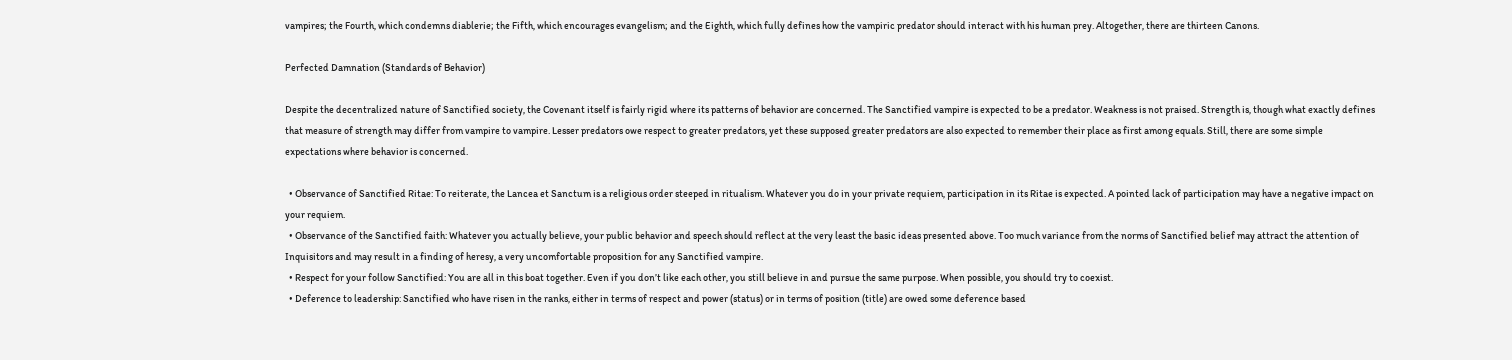vampires; the Fourth, which condemns diablerie; the Fifth, which encourages evangelism; and the Eighth, which fully defines how the vampiric predator should interact with his human prey. Altogether, there are thirteen Canons.

Perfected Damnation (Standards of Behavior)

Despite the decentralized nature of Sanctified society, the Covenant itself is fairly rigid where its patterns of behavior are concerned. The Sanctified vampire is expected to be a predator. Weakness is not praised. Strength is, though what exactly defines that measure of strength may differ from vampire to vampire. Lesser predators owe respect to greater predators, yet these supposed greater predators are also expected to remember their place as first among equals. Still, there are some simple expectations where behavior is concerned.

  • Observance of Sanctified Ritae: To reiterate, the Lancea et Sanctum is a religious order steeped in ritualism. Whatever you do in your private requiem, participation in its Ritae is expected. A pointed lack of participation may have a negative impact on your requiem.
  • Observance of the Sanctified faith: Whatever you actually believe, your public behavior and speech should reflect at the very least the basic ideas presented above. Too much variance from the norms of Sanctified belief may attract the attention of Inquisitors and may result in a finding of heresy, a very uncomfortable proposition for any Sanctified vampire.
  • Respect for your follow Sanctified: You are all in this boat together. Even if you don’t like each other, you still believe in and pursue the same purpose. When possible, you should try to coexist.
  • Deference to leadership: Sanctified who have risen in the ranks, either in terms of respect and power (status) or in terms of position (title) are owed some deference based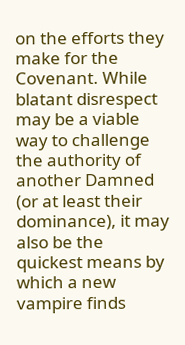on the efforts they make for the Covenant. While blatant disrespect may be a viable way to challenge the authority of another Damned (or at least their dominance), it may also be the quickest means by which a new vampire finds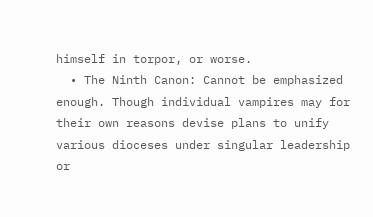himself in torpor, or worse.
  • The Ninth Canon: Cannot be emphasized enough. Though individual vampires may for their own reasons devise plans to unify various dioceses under singular leadership or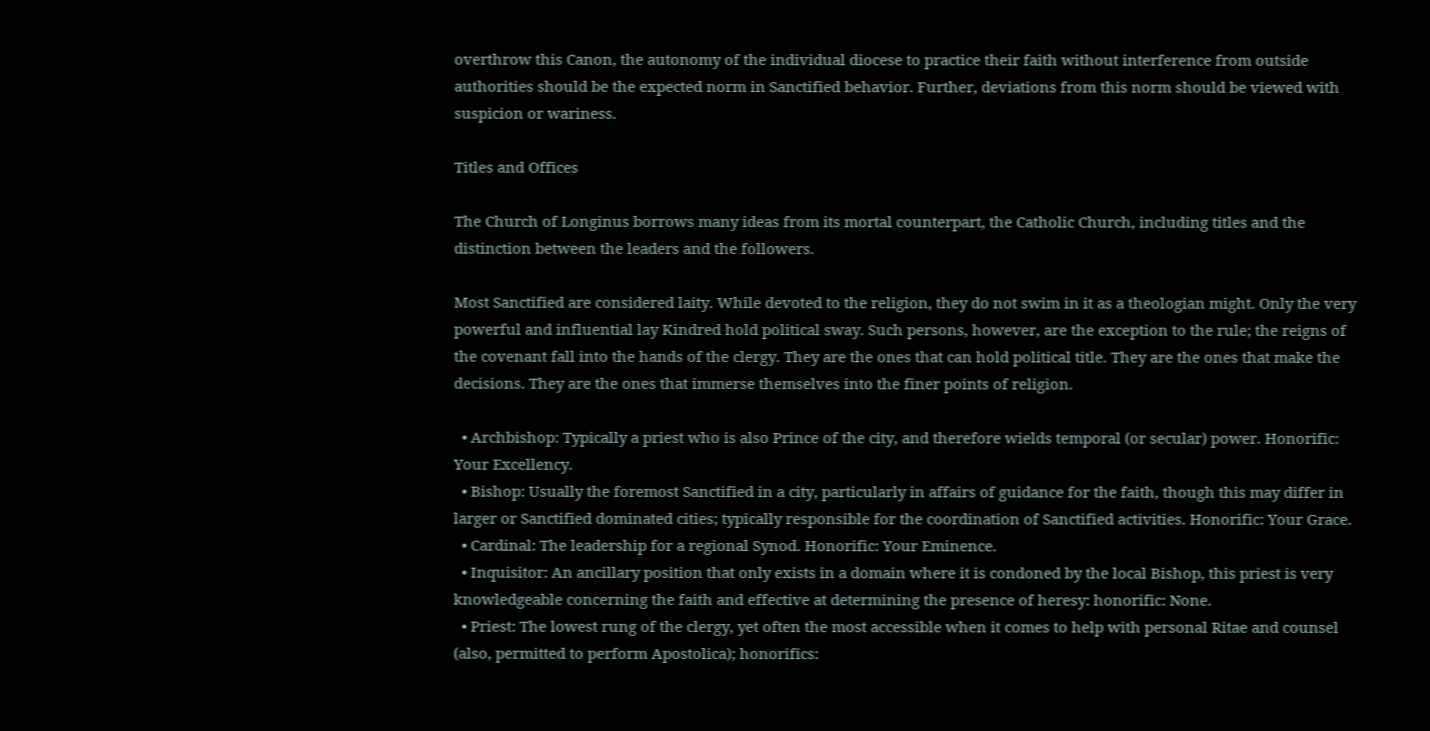overthrow this Canon, the autonomy of the individual diocese to practice their faith without interference from outside authorities should be the expected norm in Sanctified behavior. Further, deviations from this norm should be viewed with suspicion or wariness.

Titles and Offices

The Church of Longinus borrows many ideas from its mortal counterpart, the Catholic Church, including titles and the distinction between the leaders and the followers.

Most Sanctified are considered laity. While devoted to the religion, they do not swim in it as a theologian might. Only the very powerful and influential lay Kindred hold political sway. Such persons, however, are the exception to the rule; the reigns of the covenant fall into the hands of the clergy. They are the ones that can hold political title. They are the ones that make the decisions. They are the ones that immerse themselves into the finer points of religion.

  • Archbishop: Typically a priest who is also Prince of the city, and therefore wields temporal (or secular) power. Honorific: Your Excellency.
  • Bishop: Usually the foremost Sanctified in a city, particularly in affairs of guidance for the faith, though this may differ in larger or Sanctified dominated cities; typically responsible for the coordination of Sanctified activities. Honorific: Your Grace.
  • Cardinal: The leadership for a regional Synod. Honorific: Your Eminence.
  • Inquisitor: An ancillary position that only exists in a domain where it is condoned by the local Bishop, this priest is very knowledgeable concerning the faith and effective at determining the presence of heresy: honorific: None.
  • Priest: The lowest rung of the clergy, yet often the most accessible when it comes to help with personal Ritae and counsel (also, permitted to perform Apostolica); honorifics: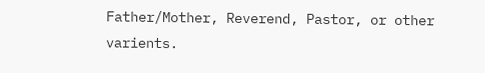Father/Mother, Reverend, Pastor, or other varients.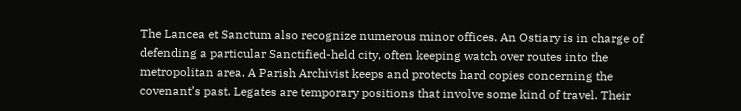The Lancea et Sanctum also recognize numerous minor offices. An Ostiary is in charge of defending a particular Sanctified-held city, often keeping watch over routes into the metropolitan area. A Parish Archivist keeps and protects hard copies concerning the covenant’s past. Legates are temporary positions that involve some kind of travel. Their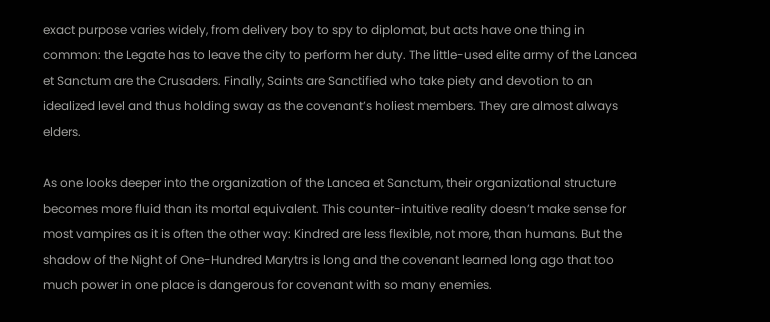exact purpose varies widely, from delivery boy to spy to diplomat, but acts have one thing in common: the Legate has to leave the city to perform her duty. The little-used elite army of the Lancea et Sanctum are the Crusaders. Finally, Saints are Sanctified who take piety and devotion to an idealized level and thus holding sway as the covenant’s holiest members. They are almost always elders.

As one looks deeper into the organization of the Lancea et Sanctum, their organizational structure becomes more fluid than its mortal equivalent. This counter-intuitive reality doesn’t make sense for most vampires as it is often the other way: Kindred are less flexible, not more, than humans. But the shadow of the Night of One-Hundred Marytrs is long and the covenant learned long ago that too much power in one place is dangerous for covenant with so many enemies.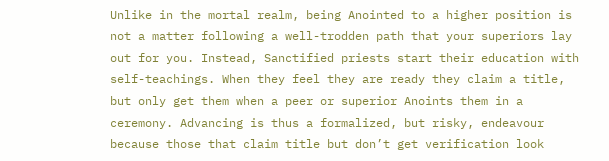Unlike in the mortal realm, being Anointed to a higher position is not a matter following a well-trodden path that your superiors lay out for you. Instead, Sanctified priests start their education with self-teachings. When they feel they are ready they claim a title, but only get them when a peer or superior Anoints them in a ceremony. Advancing is thus a formalized, but risky, endeavour because those that claim title but don’t get verification look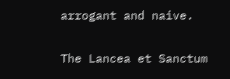arrogant and naive.

The Lancea et Sanctum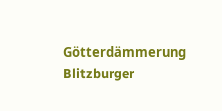Götterdämmerung Blitzburger